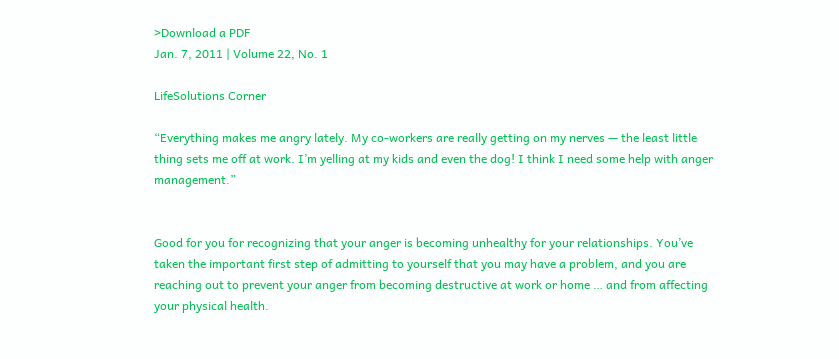>Download a PDF
Jan. 7, 2011 | Volume 22, No. 1

LifeSolutions Corner

“Everything makes me angry lately. My co-workers are really getting on my nerves — the least little thing sets me off at work. I’m yelling at my kids and even the dog! I think I need some help with anger management.”


Good for you for recognizing that your anger is becoming unhealthy for your relationships. You’ve taken the important first step of admitting to yourself that you may have a problem, and you are reaching out to prevent your anger from becoming destructive at work or home … and from affecting your physical health.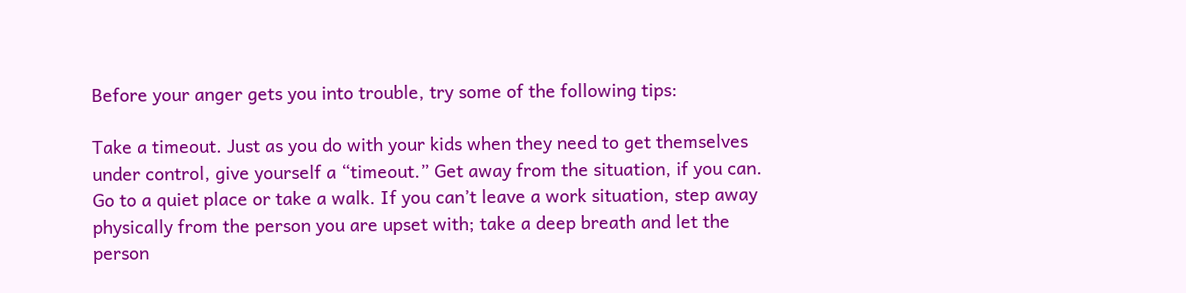Before your anger gets you into trouble, try some of the following tips:

Take a timeout. Just as you do with your kids when they need to get themselves under control, give yourself a “timeout.” Get away from the situation, if you can. Go to a quiet place or take a walk. If you can’t leave a work situation, step away physically from the person you are upset with; take a deep breath and let the person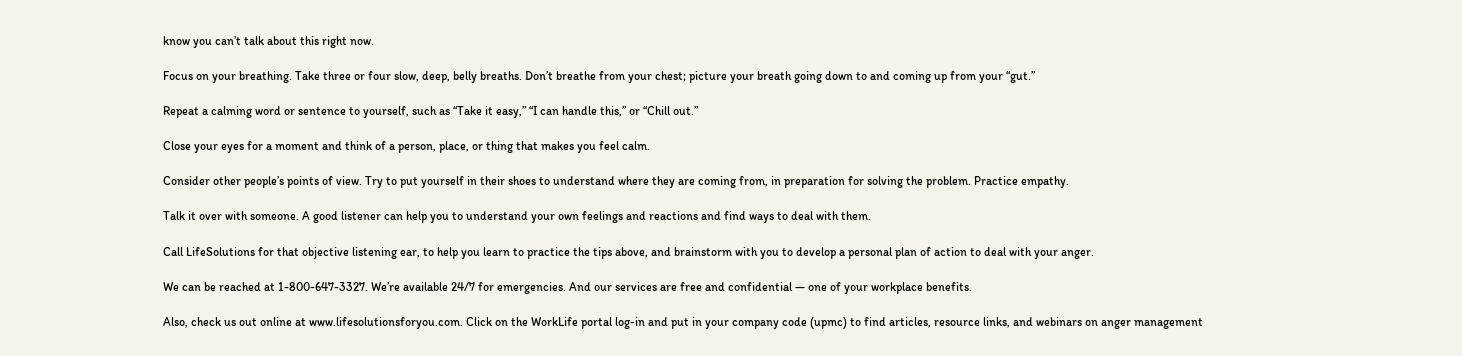know you can’t talk about this right now.

Focus on your breathing. Take three or four slow, deep, belly breaths. Don’t breathe from your chest; picture your breath going down to and coming up from your “gut.”

Repeat a calming word or sentence to yourself, such as “Take it easy,” “I can handle this,” or “Chill out.”

Close your eyes for a moment and think of a person, place, or thing that makes you feel calm.

Consider other people’s points of view. Try to put yourself in their shoes to understand where they are coming from, in preparation for solving the problem. Practice empathy.

Talk it over with someone. A good listener can help you to understand your own feelings and reactions and find ways to deal with them.

Call LifeSolutions for that objective listening ear, to help you learn to practice the tips above, and brainstorm with you to develop a personal plan of action to deal with your anger.

We can be reached at 1-800-647-3327. We’re available 24/7 for emergencies. And our services are free and confidential — one of your workplace benefits.

Also, check us out online at www.lifesolutionsforyou.com. Click on the WorkLife portal log-in and put in your company code (upmc) to find articles, resource links, and webinars on anger management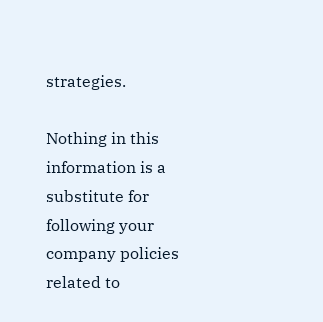strategies.

Nothing in this information is a substitute for following your company policies related to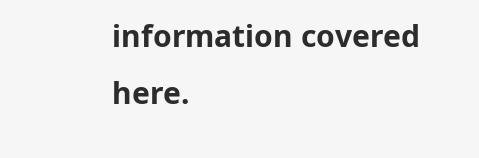information covered here.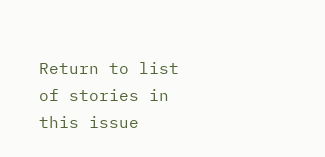Return to list of stories in this issue